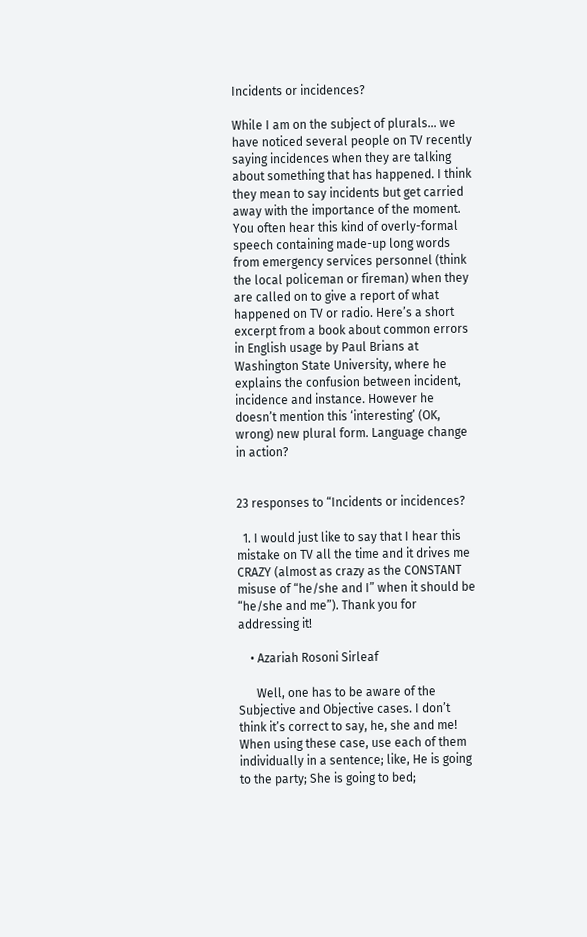Incidents or incidences?

While I am on the subject of plurals… we have noticed several people on TV recently saying incidences when they are talking about something that has happened. I think they mean to say incidents but get carried away with the importance of the moment. You often hear this kind of overly-formal speech containing made-up long words from emergency services personnel (think the local policeman or fireman) when they are called on to give a report of what happened on TV or radio. Here’s a short excerpt from a book about common errors in English usage by Paul Brians at Washington State University, where he explains the confusion between incident, incidence and instance. However he doesn’t mention this ‘interesting’ (OK, wrong) new plural form. Language change in action?


23 responses to “Incidents or incidences?

  1. I would just like to say that I hear this mistake on TV all the time and it drives me CRAZY (almost as crazy as the CONSTANT misuse of “he/she and I” when it should be “he/she and me”). Thank you for addressing it!

    • Azariah Rosoni Sirleaf

      Well, one has to be aware of the Subjective and Objective cases. I don’t think it’s correct to say, he, she and me! When using these case, use each of them individually in a sentence; like, He is going to the party; She is going to bed;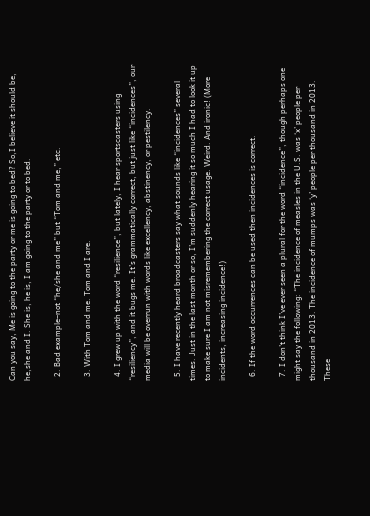Can you say, Me is going to the party or me is going to bed? So,I believe it should be, he,she and I. She is, he is, I am going to the party or to bed.

  2. Bad example–not “he/she and me” but “Tom and me,” etc.

  3. With Tom and me. Tom and I are.

  4. I grew up with the word “resilience”, but lately, I hear sportscasters using “resiliency”, and it bugs me. It’s grammatically correct, but just like “incidences”, our media will be overrun with words like excellency, abstinency, or pestilency.

  5. I have recently heard broadcasters say what sounds like “incidences” several times. Just in the last month or so, I’m suddenly hearing it so much I had to look it up to make sure I am not misremembering the correct usage. Weird. And ironic! (More incidents, increasing incidence!)

  6. If the word occurrences can be used then incidences is correct.

  7. I don’t think I’ve ever seen a plural for the word “incidence”, though perhaps one might say the following: “The incidence of measles in the U.S. was ‘x’ people per thousand in 2013. The incidence of mumps was ‘y’ people per thousand in 2013. These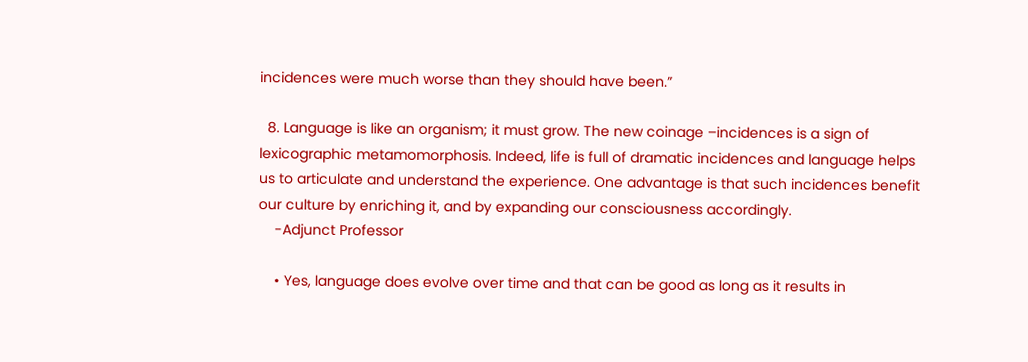incidences were much worse than they should have been.”

  8. Language is like an organism; it must grow. The new coinage –incidences is a sign of lexicographic metamomorphosis. Indeed, life is full of dramatic incidences and language helps us to articulate and understand the experience. One advantage is that such incidences benefit our culture by enriching it, and by expanding our consciousness accordingly.
    -Adjunct Professor

    • Yes, language does evolve over time and that can be good as long as it results in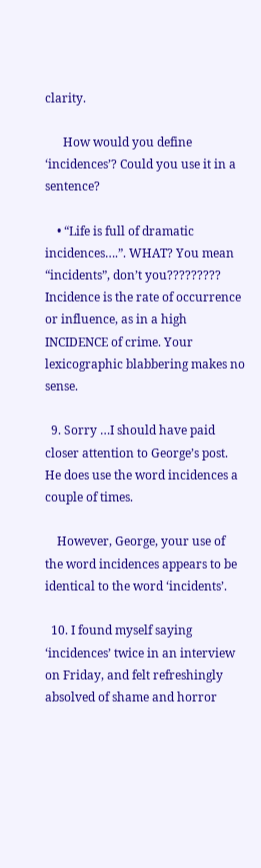clarity.

      How would you define ‘incidences’? Could you use it in a sentence?

    • “Life is full of dramatic incidences….”. WHAT? You mean “incidents”, don’t you????????? Incidence is the rate of occurrence or influence, as in a high INCIDENCE of crime. Your lexicographic blabbering makes no sense.

  9. Sorry …I should have paid closer attention to George’s post. He does use the word incidences a couple of times.

    However, George, your use of the word incidences appears to be identical to the word ‘incidents’.

  10. I found myself saying ‘incidences’ twice in an interview on Friday, and felt refreshingly absolved of shame and horror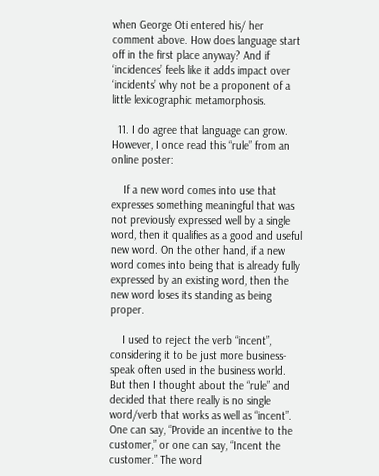when George Oti entered his/ her comment above. How does language start off in the first place anyway? And if ‘incidences’ feels like it adds impact over ‘incidents’ why not be a proponent of a little lexicographic metamorphosis.

  11. I do agree that language can grow. However, I once read this “rule” from an online poster:

    If a new word comes into use that expresses something meaningful that was not previously expressed well by a single word, then it qualifies as a good and useful new word. On the other hand, if a new word comes into being that is already fully expressed by an existing word, then the new word loses its standing as being proper.

    I used to reject the verb “incent”, considering it to be just more business-speak often used in the business world. But then I thought about the “rule” and decided that there really is no single word/verb that works as well as “incent”. One can say, “Provide an incentive to the customer,” or one can say, “Incent the customer.” The word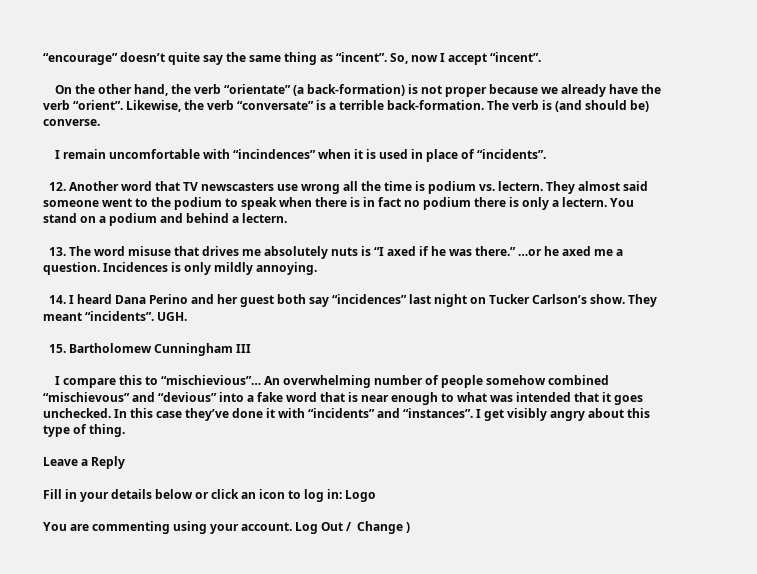“encourage” doesn’t quite say the same thing as “incent”. So, now I accept “incent”.

    On the other hand, the verb “orientate” (a back-formation) is not proper because we already have the verb “orient”. Likewise, the verb “conversate” is a terrible back-formation. The verb is (and should be) converse.

    I remain uncomfortable with “incindences” when it is used in place of “incidents”.

  12. Another word that TV newscasters use wrong all the time is podium vs. lectern. They almost said someone went to the podium to speak when there is in fact no podium there is only a lectern. You stand on a podium and behind a lectern.

  13. The word misuse that drives me absolutely nuts is “I axed if he was there.” …or he axed me a question. Incidences is only mildly annoying.

  14. I heard Dana Perino and her guest both say “incidences” last night on Tucker Carlson’s show. They meant “incidents”. UGH.

  15. Bartholomew Cunningham III

    I compare this to “mischievious”… An overwhelming number of people somehow combined “mischievous” and “devious” into a fake word that is near enough to what was intended that it goes unchecked. In this case they’ve done it with “incidents” and “instances”. I get visibly angry about this type of thing.

Leave a Reply

Fill in your details below or click an icon to log in: Logo

You are commenting using your account. Log Out /  Change )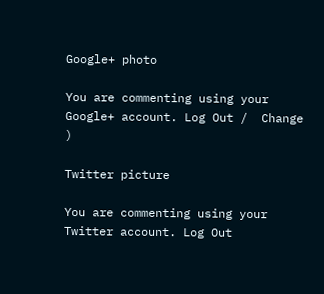Google+ photo

You are commenting using your Google+ account. Log Out /  Change )

Twitter picture

You are commenting using your Twitter account. Log Out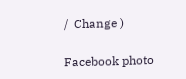/  Change )

Facebook photo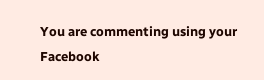You are commenting using your Facebook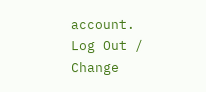account. Log Out /  Change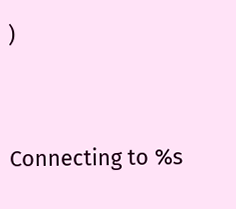)


Connecting to %s